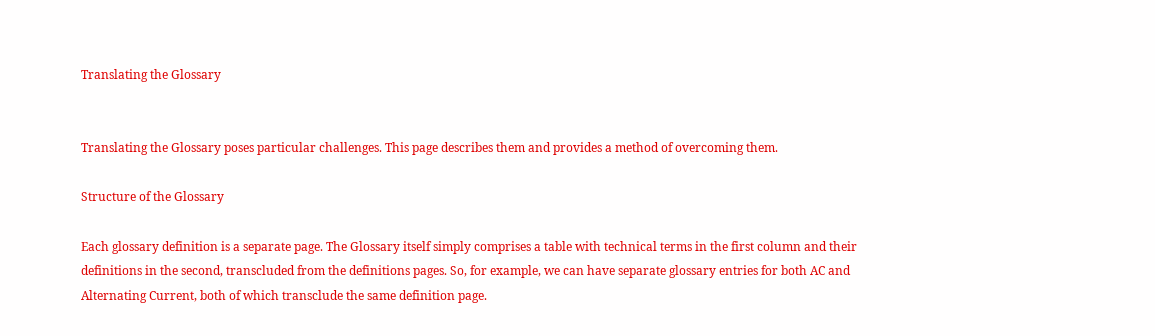Translating the Glossary


Translating the Glossary poses particular challenges. This page describes them and provides a method of overcoming them.

Structure of the Glossary

Each glossary definition is a separate page. The Glossary itself simply comprises a table with technical terms in the first column and their definitions in the second, transcluded from the definitions pages. So, for example, we can have separate glossary entries for both AC and Alternating Current, both of which transclude the same definition page.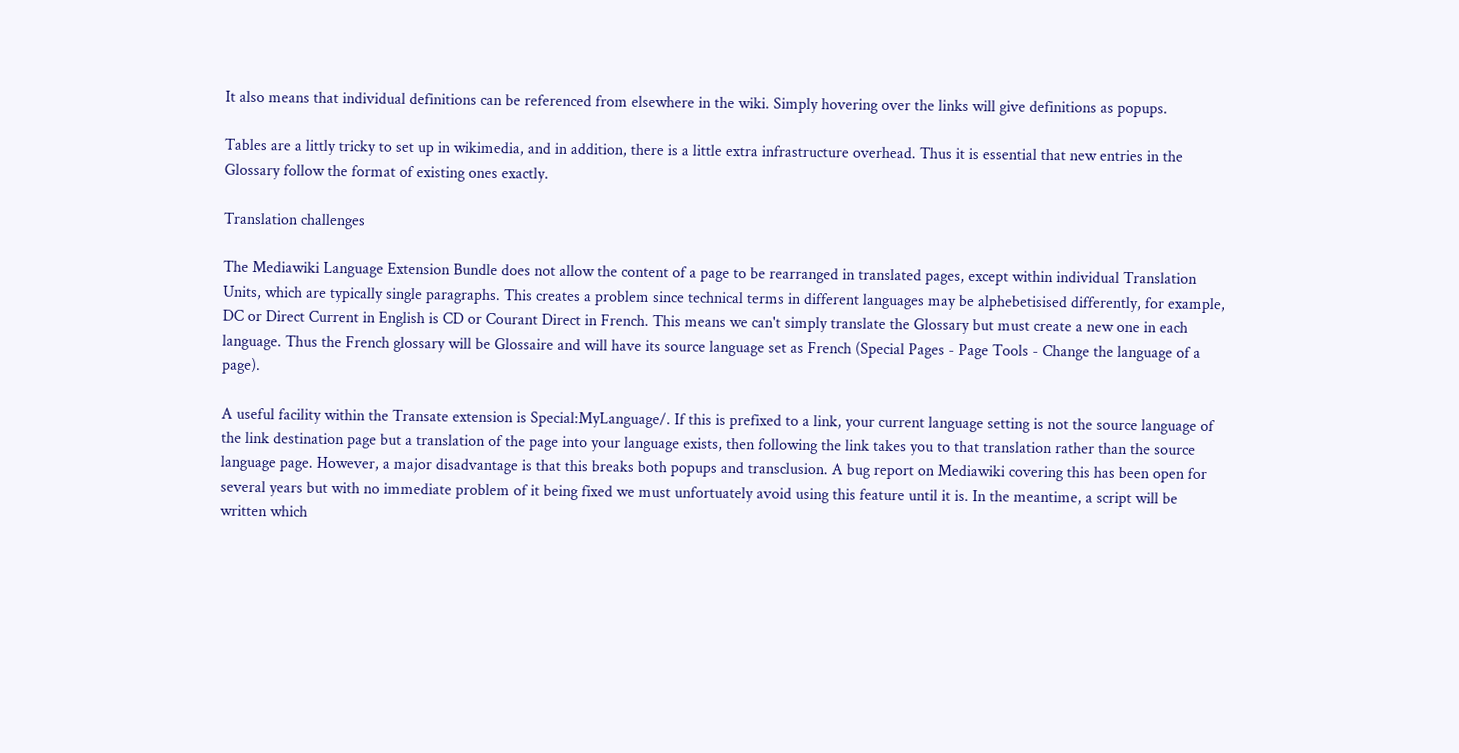It also means that individual definitions can be referenced from elsewhere in the wiki. Simply hovering over the links will give definitions as popups.

Tables are a littly tricky to set up in wikimedia, and in addition, there is a little extra infrastructure overhead. Thus it is essential that new entries in the Glossary follow the format of existing ones exactly.

Translation challenges

The Mediawiki Language Extension Bundle does not allow the content of a page to be rearranged in translated pages, except within individual Translation Units, which are typically single paragraphs. This creates a problem since technical terms in different languages may be alphebetisised differently, for example, DC or Direct Current in English is CD or Courant Direct in French. This means we can't simply translate the Glossary but must create a new one in each language. Thus the French glossary will be Glossaire and will have its source language set as French (Special Pages - Page Tools - Change the language of a page).

A useful facility within the Transate extension is Special:MyLanguage/. If this is prefixed to a link, your current language setting is not the source language of the link destination page but a translation of the page into your language exists, then following the link takes you to that translation rather than the source language page. However, a major disadvantage is that this breaks both popups and transclusion. A bug report on Mediawiki covering this has been open for several years but with no immediate problem of it being fixed we must unfortuately avoid using this feature until it is. In the meantime, a script will be written which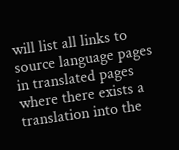will list all links to source language pages in translated pages where there exists a translation into the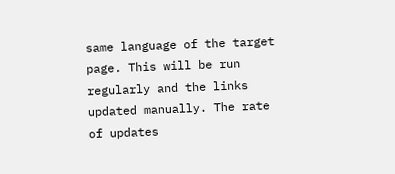same language of the target page. This will be run regularly and the links updated manually. The rate of updates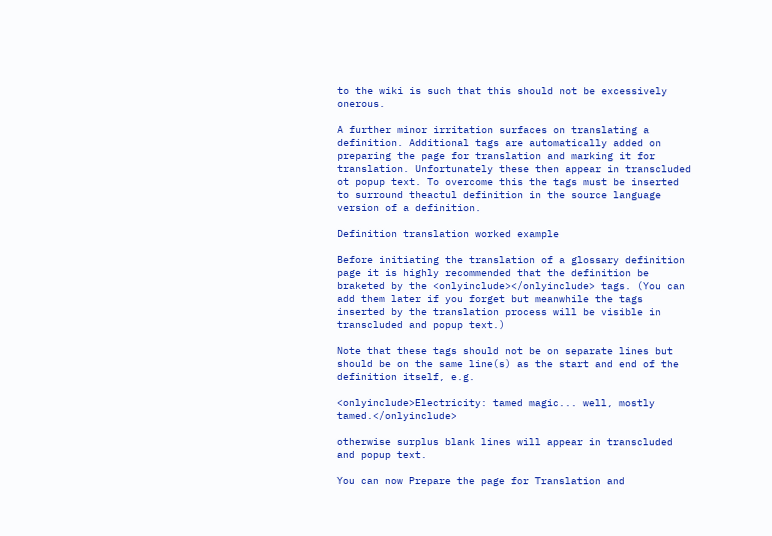to the wiki is such that this should not be excessively onerous.

A further minor irritation surfaces on translating a definition. Additional tags are automatically added on preparing the page for translation and marking it for translation. Unfortunately these then appear in transcluded ot popup text. To overcome this the tags must be inserted to surround theactul definition in the source language version of a definition.

Definition translation worked example

Before initiating the translation of a glossary definition page it is highly recommended that the definition be braketed by the <onlyinclude></onlyinclude> tags. (You can add them later if you forget but meanwhile the tags inserted by the translation process will be visible in transcluded and popup text.)

Note that these tags should not be on separate lines but should be on the same line(s) as the start and end of the definition itself, e.g.

<onlyinclude>Electricity: tamed magic... well, mostly tamed.</onlyinclude>

otherwise surplus blank lines will appear in transcluded and popup text.

You can now Prepare the page for Translation and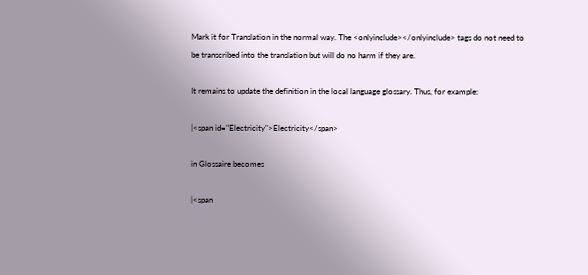Mark it for Translation in the normal way. The <onlyinclude></onlyinclude> tags do not need to be transcribed into the translation but will do no harm if they are.

It remains to update the definition in the local language glossary. Thus, for example:

|<span id="Electricity">Electricity</span>

in Glossaire becomes

|<span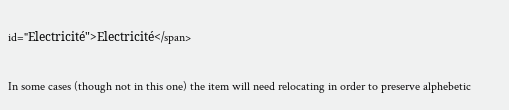id="Electricité">Electricité</span>

In some cases (though not in this one) the item will need relocating in order to preserve alphebetic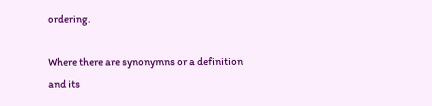ordering.

Where there are synonymns or a definition and its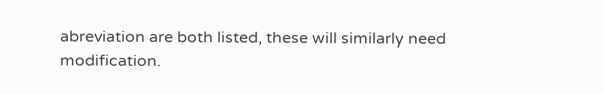abreviation are both listed, these will similarly need modification.